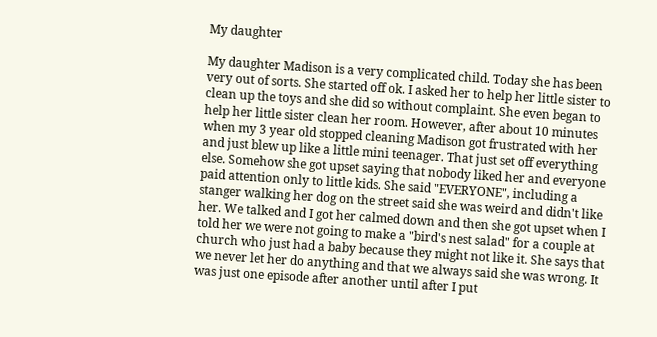My daughter

My daughter Madison is a very complicated child. Today she has been very out of sorts. She started off ok. I asked her to help her little sister to clean up the toys and she did so without complaint. She even began to help her little sister clean her room. However, after about 10 minutes when my 3 year old stopped cleaning Madison got frustrated with her and just blew up like a little mini teenager. That just set off everything else. Somehow she got upset saying that nobody liked her and everyone paid attention only to little kids. She said "EVERYONE", including a stanger walking her dog on the street said she was weird and didn't like her. We talked and I got her calmed down and then she got upset when I told her we were not going to make a "bird's nest salad" for a couple at church who just had a baby because they might not like it. She says that we never let her do anything and that we always said she was wrong. It was just one episode after another until after I put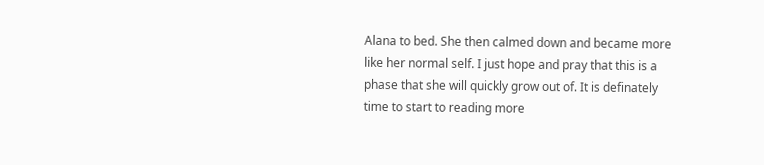Alana to bed. She then calmed down and became more like her normal self. I just hope and pray that this is a phase that she will quickly grow out of. It is definately time to start to reading more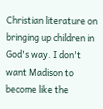Christian literature on bringing up children in God's way. I don't want Madison to become like the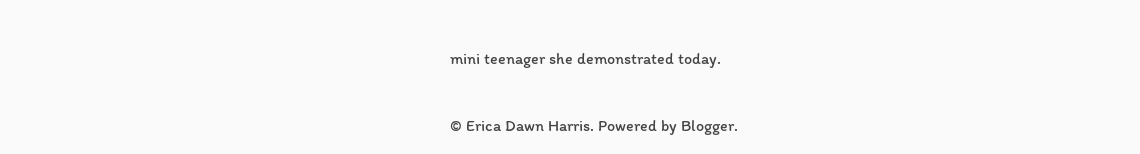mini teenager she demonstrated today.


© Erica Dawn Harris. Powered by Blogger.